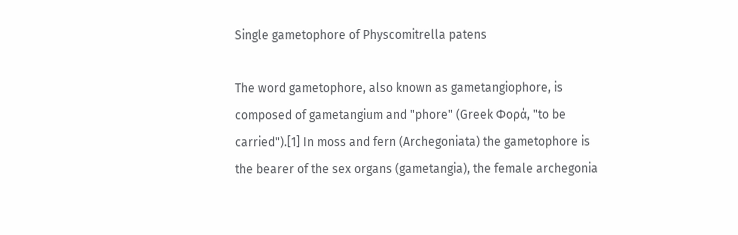Single gametophore of Physcomitrella patens

The word gametophore, also known as gametangiophore, is composed of gametangium and "phore" (Greek Φορά, "to be carried").[1] In moss and fern (Archegoniata) the gametophore is the bearer of the sex organs (gametangia), the female archegonia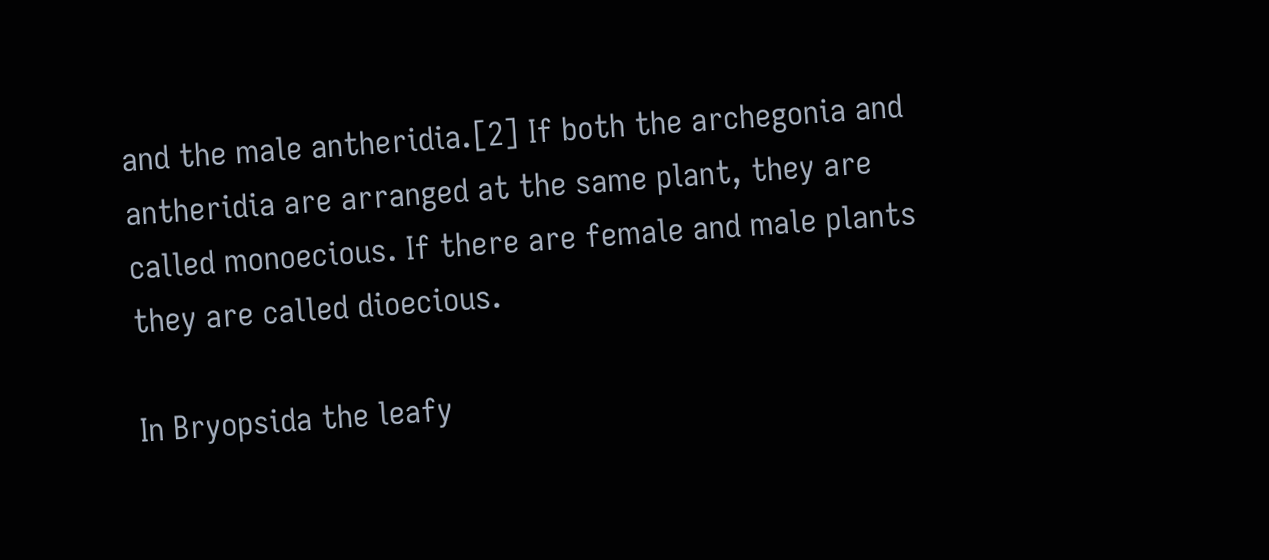and the male antheridia.[2] If both the archegonia and antheridia are arranged at the same plant, they are called monoecious. If there are female and male plants they are called dioecious.

In Bryopsida the leafy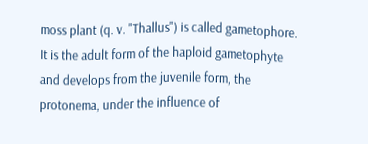moss plant (q. v. "Thallus") is called gametophore. It is the adult form of the haploid gametophyte and develops from the juvenile form, the protonema, under the influence of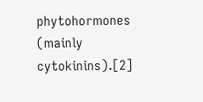phytohormones (mainly cytokinins).[2]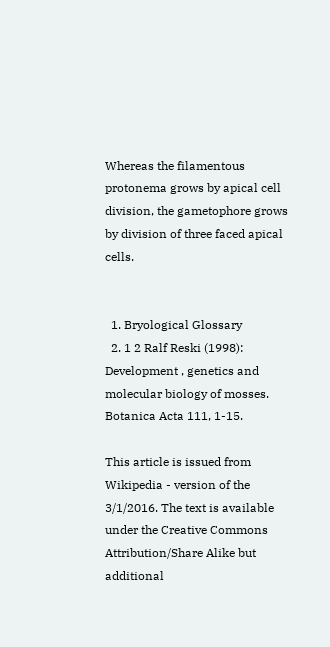Whereas the filamentous protonema grows by apical cell division, the gametophore grows by division of three faced apical cells.


  1. Bryological Glossary
  2. 1 2 Ralf Reski (1998): Development , genetics and molecular biology of mosses. Botanica Acta 111, 1-15.

This article is issued from Wikipedia - version of the 3/1/2016. The text is available under the Creative Commons Attribution/Share Alike but additional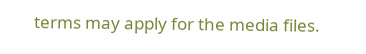terms may apply for the media files.